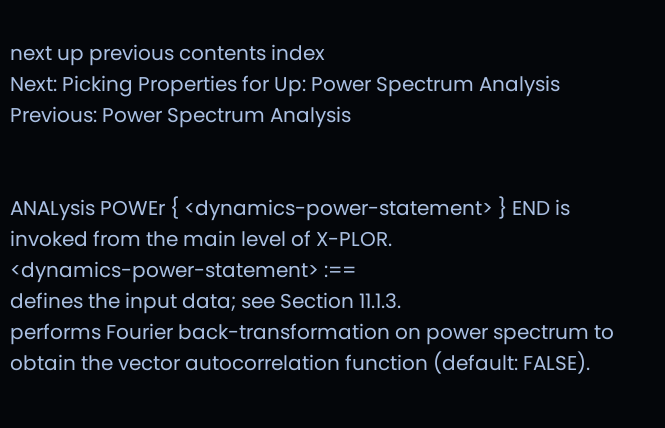next up previous contents index
Next: Picking Properties for Up: Power Spectrum Analysis Previous: Power Spectrum Analysis


ANALysis POWEr { <dynamics-power-statement> } END is invoked from the main level of X-PLOR.
<dynamics-power-statement> :==
defines the input data; see Section 11.1.3.
performs Fourier back-transformation on power spectrum to obtain the vector autocorrelation function (default: FALSE).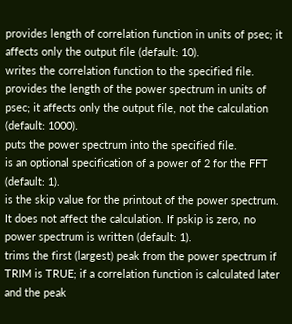provides length of correlation function in units of psec; it affects only the output file (default: 10).
writes the correlation function to the specified file.
provides the length of the power spectrum in units of psec; it affects only the output file, not the calculation (default: 1000).
puts the power spectrum into the specified file.
is an optional specification of a power of 2 for the FFT (default: 1).
is the skip value for the printout of the power spectrum. It does not affect the calculation. If pskip is zero, no power spectrum is written (default: 1).
trims the first (largest) peak from the power spectrum if TRIM is TRUE; if a correlation function is calculated later and the peak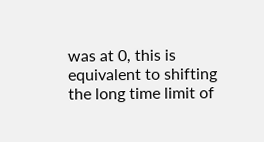was at 0, this is equivalent to shifting the long time limit of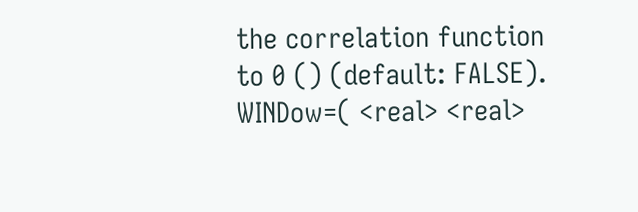the correlation function to 0 () (default: FALSE).
WINDow=( <real> <real>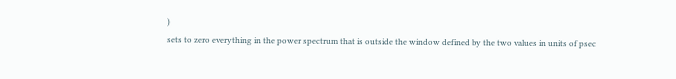)
sets to zero everything in the power spectrum that is outside the window defined by the two values in units of psec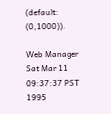(default: (0,1000)).

Web Manager
Sat Mar 11 09:37:37 PST 1995